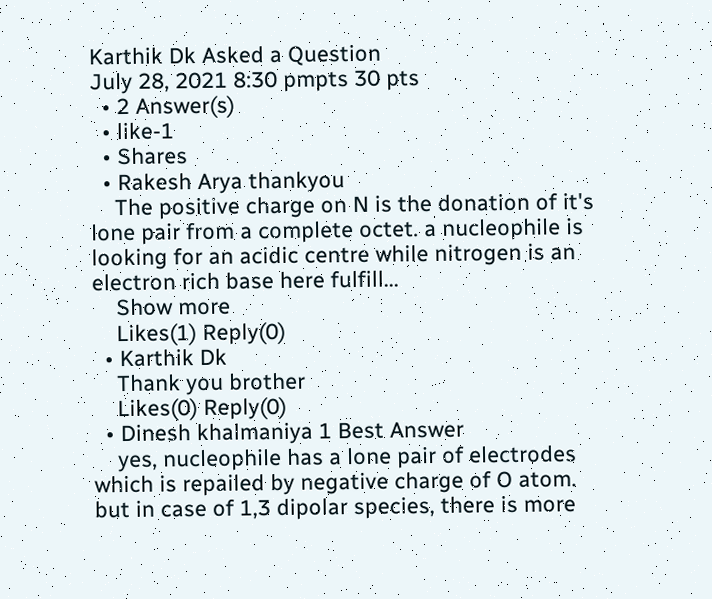Karthik Dk Asked a Question
July 28, 2021 8:30 pmpts 30 pts
  • 2 Answer(s)
  • like-1
  • Shares
  • Rakesh Arya thankyou
    The positive charge on N is the donation of it's lone pair from a complete octet. a nucleophile is looking for an acidic centre while nitrogen is an electron rich base here fulfill...
    Show more
    Likes(1) Reply(0)
  • Karthik Dk
    Thank you brother
    Likes(0) Reply(0)
  • Dinesh khalmaniya 1 Best Answer
    yes, nucleophile has a lone pair of electrodes which is repailed by negative charge of O atom. but in case of 1,3 dipolar species, there is more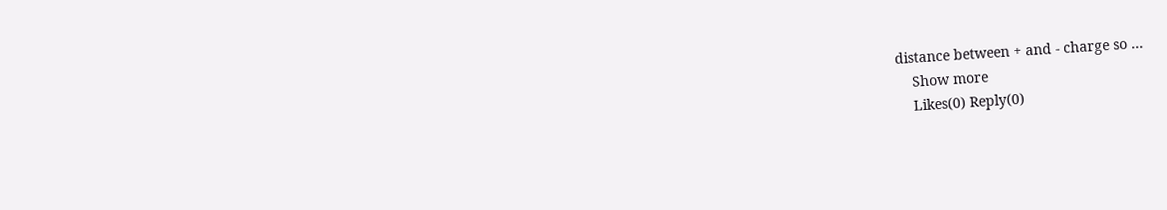distance between + and - charge so ...
    Show more
    Likes(0) Reply(0)